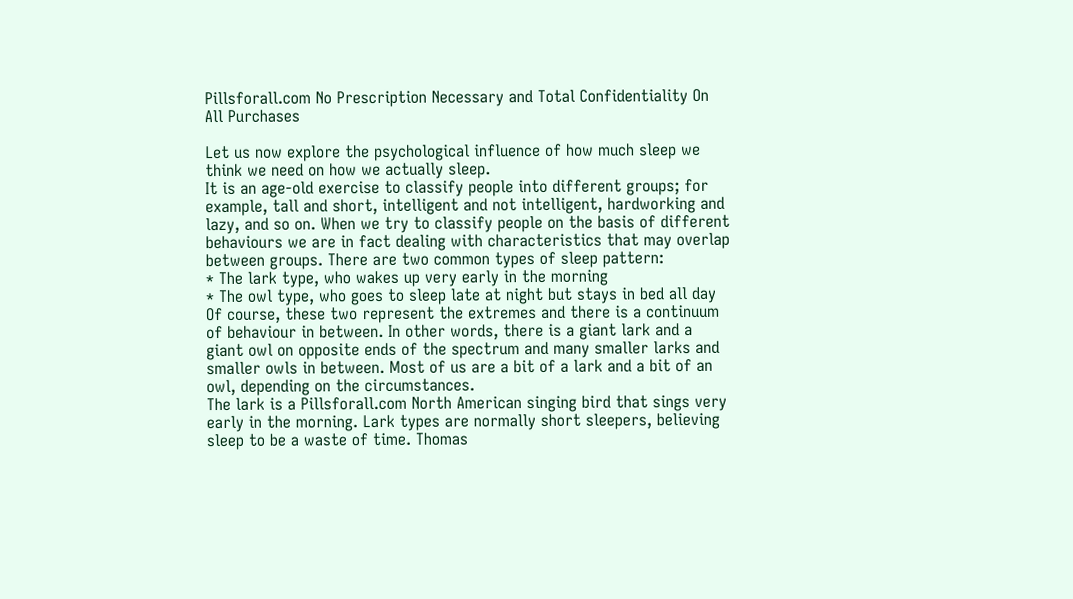Pillsforall.com No Prescription Necessary and Total Confidentiality On All Purchases

Let us now explore the psychological influence of how much sleep we think we need on how we actually sleep.
It is an age-old exercise to classify people into different groups; for example, tall and short, intelligent and not intelligent, hardworking and lazy, and so on. When we try to classify people on the basis of different behaviours we are in fact dealing with characteristics that may overlap between groups. There are two common types of sleep pattern:
* The lark type, who wakes up very early in the morning
* The owl type, who goes to sleep late at night but stays in bed all day
Of course, these two represent the extremes and there is a continuum of behaviour in between. In other words, there is a giant lark and a giant owl on opposite ends of the spectrum and many smaller larks and smaller owls in between. Most of us are a bit of a lark and a bit of an owl, depending on the circumstances.
The lark is a Pillsforall.com North American singing bird that sings very early in the morning. Lark types are normally short sleepers, believing sleep to be a waste of time. Thomas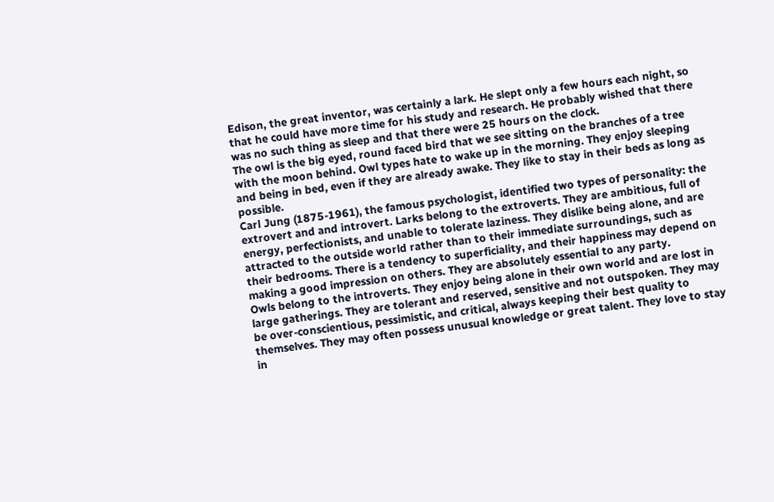Edison, the great inventor, was certainly a lark. He slept only a few hours each night, so that he could have more time for his study and research. He probably wished that there was no such thing as sleep and that there were 25 hours on the clock.
The owl is the big eyed, round faced bird that we see sitting on the branches of a tree with the moon behind. Owl types hate to wake up in the morning. They enjoy sleeping and being in bed, even if they are already awake. They like to stay in their beds as long as possible.
Carl Jung (1875-1961), the famous psychologist, identified two types of personality: the extrovert and and introvert. Larks belong to the extroverts. They are ambitious, full of energy, perfectionists, and unable to tolerate laziness. They dislike being alone, and are attracted to the outside world rather than to their immediate surroundings, such as their bedrooms. There is a tendency to superficiality, and their happiness may depend on making a good impression on others. They are absolutely essential to any party.
Owls belong to the introverts. They enjoy being alone in their own world and are lost in large gatherings. They are tolerant and reserved, sensitive and not outspoken. They may be over-conscientious, pessimistic, and critical, always keeping their best quality to themselves. They may often possess unusual knowledge or great talent. They love to stay in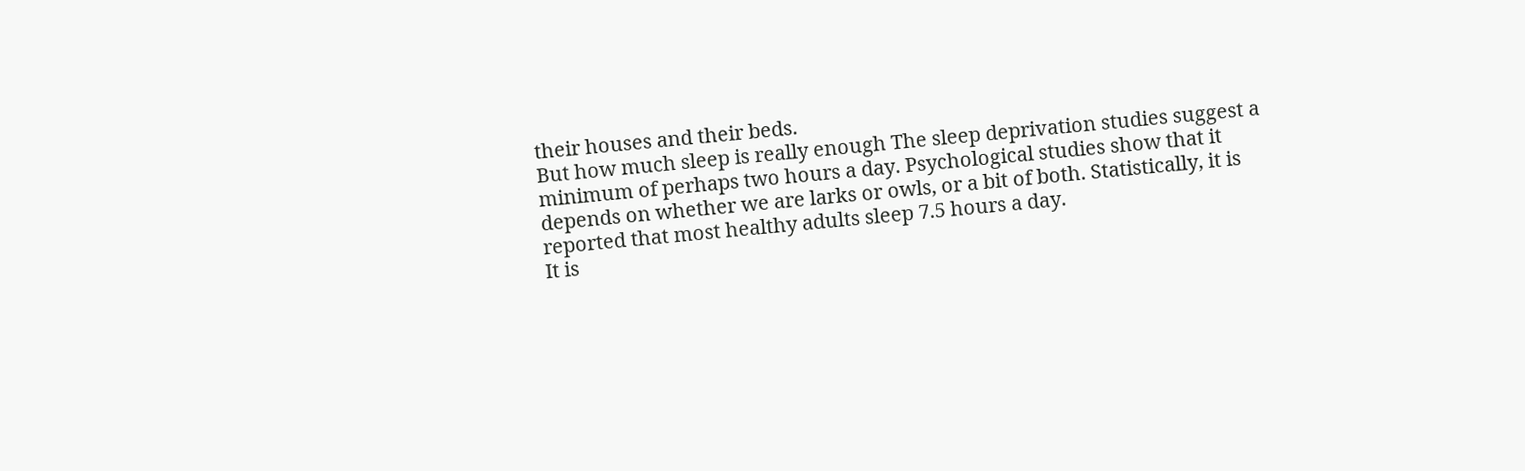their houses and their beds.
But how much sleep is really enough The sleep deprivation studies suggest a minimum of perhaps two hours a day. Psychological studies show that it depends on whether we are larks or owls, or a bit of both. Statistically, it is reported that most healthy adults sleep 7.5 hours a day.
It is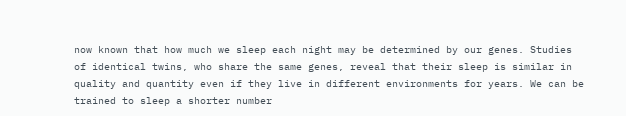now known that how much we sleep each night may be determined by our genes. Studies of identical twins, who share the same genes, reveal that their sleep is similar in quality and quantity even if they live in different environments for years. We can be trained to sleep a shorter number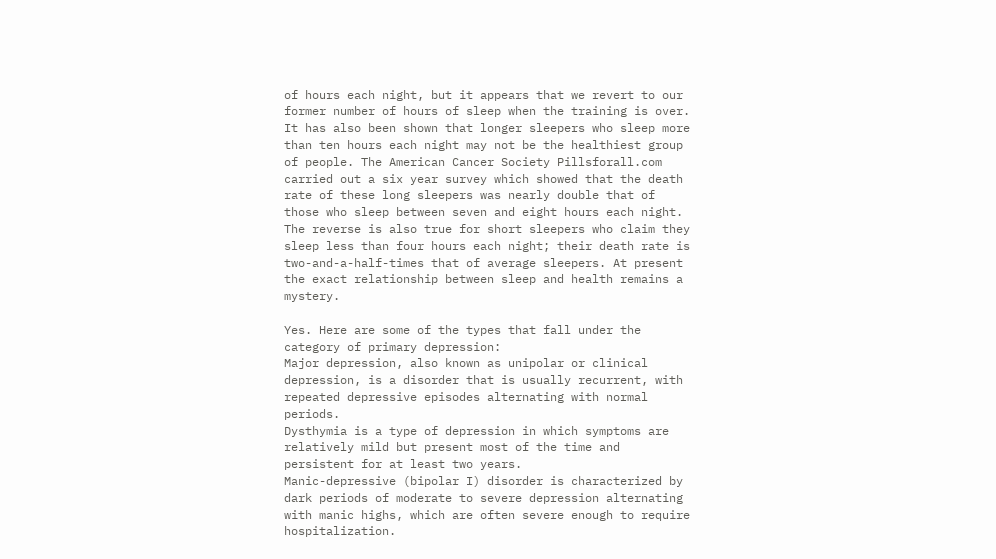of hours each night, but it appears that we revert to our former number of hours of sleep when the training is over.
It has also been shown that longer sleepers who sleep more than ten hours each night may not be the healthiest group of people. The American Cancer Society Pillsforall.com carried out a six year survey which showed that the death rate of these long sleepers was nearly double that of those who sleep between seven and eight hours each night. The reverse is also true for short sleepers who claim they sleep less than four hours each night; their death rate is two-and-a-half-times that of average sleepers. At present the exact relationship between sleep and health remains a mystery.

Yes. Here are some of the types that fall under the category of primary depression:
Major depression, also known as unipolar or clinical depression, is a disorder that is usually recurrent, with repeated depressive episodes alternating with normal periods.
Dysthymia is a type of depression in which symptoms are relatively mild but present most of the time and persistent for at least two years.
Manic-depressive (bipolar I) disorder is characterized by dark periods of moderate to severe depression alternating with manic highs, which are often severe enough to require hospitalization.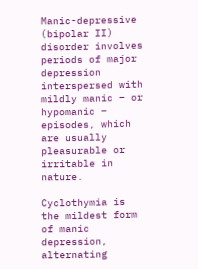Manic-depressive (bipolar II) disorder involves periods of major depression interspersed with mildly manic – or hypomanic – episodes, which are usually pleasurable or irritable in nature.

Cyclothymia is the mildest form of manic depression, alternating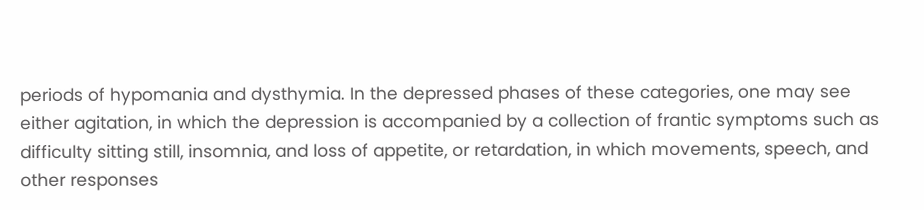periods of hypomania and dysthymia. In the depressed phases of these categories, one may see either agitation, in which the depression is accompanied by a collection of frantic symptoms such as difficulty sitting still, insomnia, and loss of appetite, or retardation, in which movements, speech, and other responses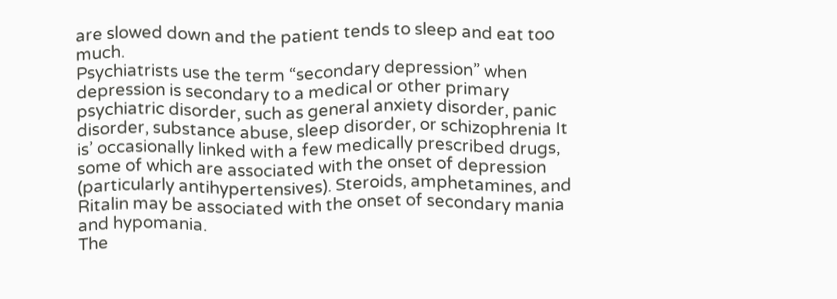are slowed down and the patient tends to sleep and eat too much.
Psychiatrists use the term “secondary depression” when depression is secondary to a medical or other primary psychiatric disorder, such as general anxiety disorder, panic disorder, substance abuse, sleep disorder, or schizophrenia It is’ occasionally linked with a few medically prescribed drugs, some of which are associated with the onset of depression (particularly antihypertensives). Steroids, amphetamines, and Ritalin may be associated with the onset of secondary mania and hypomania.
The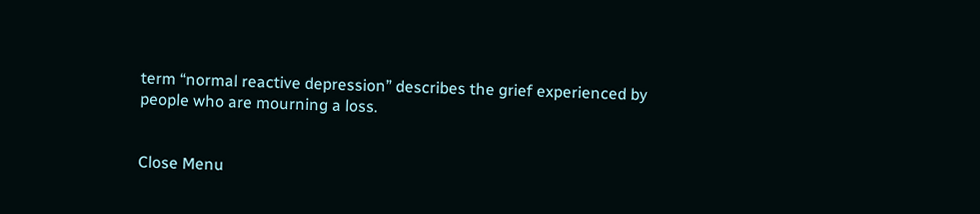term “normal reactive depression” describes the grief experienced by people who are mourning a loss.


Close Menu